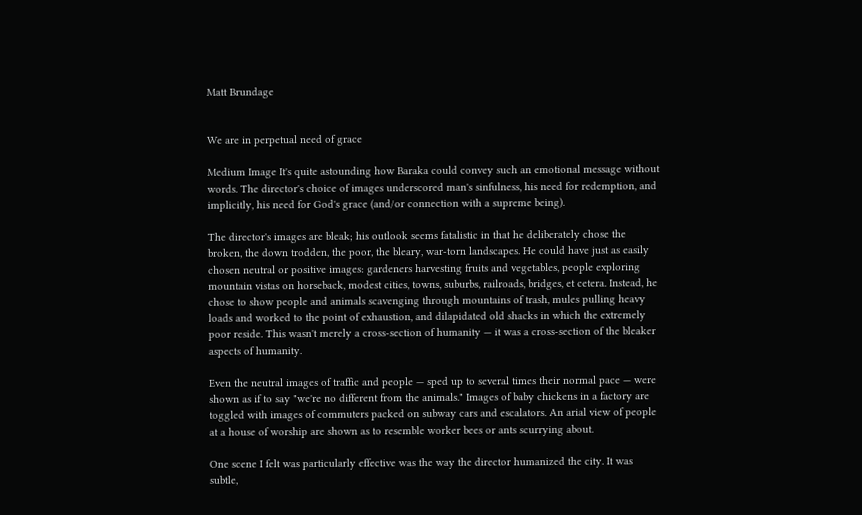Matt Brundage


We are in perpetual need of grace

Medium Image It's quite astounding how Baraka could convey such an emotional message without words. The director's choice of images underscored man's sinfulness, his need for redemption, and implicitly, his need for God's grace (and/or connection with a supreme being).

The director's images are bleak; his outlook seems fatalistic in that he deliberately chose the broken, the down trodden, the poor, the bleary, war-torn landscapes. He could have just as easily chosen neutral or positive images: gardeners harvesting fruits and vegetables, people exploring mountain vistas on horseback, modest cities, towns, suburbs, railroads, bridges, et cetera. Instead, he chose to show people and animals scavenging through mountains of trash, mules pulling heavy loads and worked to the point of exhaustion, and dilapidated old shacks in which the extremely poor reside. This wasn't merely a cross-section of humanity — it was a cross-section of the bleaker aspects of humanity.

Even the neutral images of traffic and people — sped up to several times their normal pace — were shown as if to say "we're no different from the animals." Images of baby chickens in a factory are toggled with images of commuters packed on subway cars and escalators. An arial view of people at a house of worship are shown as to resemble worker bees or ants scurrying about.

One scene I felt was particularly effective was the way the director humanized the city. It was subtle,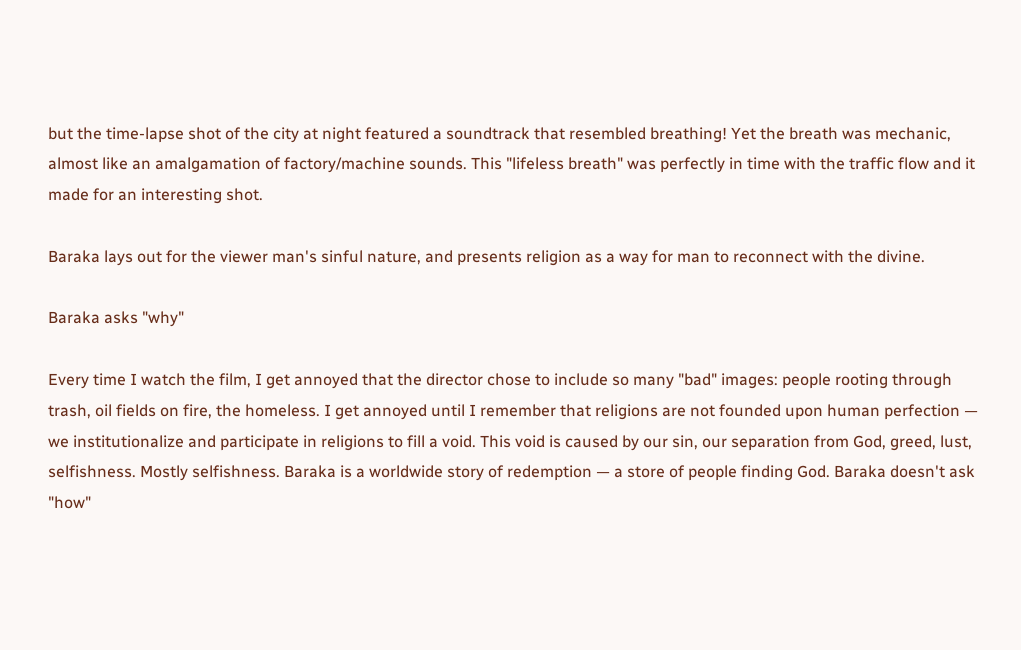but the time-lapse shot of the city at night featured a soundtrack that resembled breathing! Yet the breath was mechanic, almost like an amalgamation of factory/machine sounds. This "lifeless breath" was perfectly in time with the traffic flow and it made for an interesting shot.

Baraka lays out for the viewer man's sinful nature, and presents religion as a way for man to reconnect with the divine.

Baraka asks "why"

Every time I watch the film, I get annoyed that the director chose to include so many "bad" images: people rooting through trash, oil fields on fire, the homeless. I get annoyed until I remember that religions are not founded upon human perfection — we institutionalize and participate in religions to fill a void. This void is caused by our sin, our separation from God, greed, lust, selfishness. Mostly selfishness. Baraka is a worldwide story of redemption — a store of people finding God. Baraka doesn't ask "how"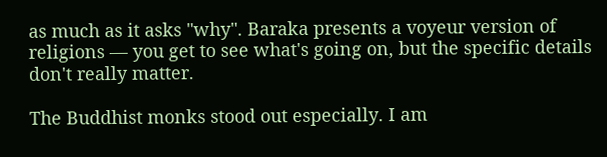as much as it asks "why". Baraka presents a voyeur version of religions — you get to see what's going on, but the specific details don't really matter.

The Buddhist monks stood out especially. I am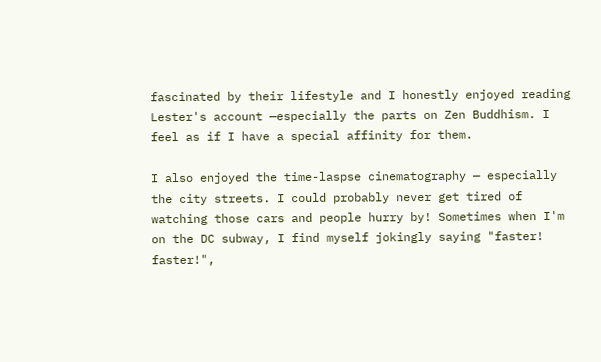fascinated by their lifestyle and I honestly enjoyed reading Lester's account —especially the parts on Zen Buddhism. I feel as if I have a special affinity for them.

I also enjoyed the time-laspse cinematography — especially the city streets. I could probably never get tired of watching those cars and people hurry by! Sometimes when I'm on the DC subway, I find myself jokingly saying "faster! faster!",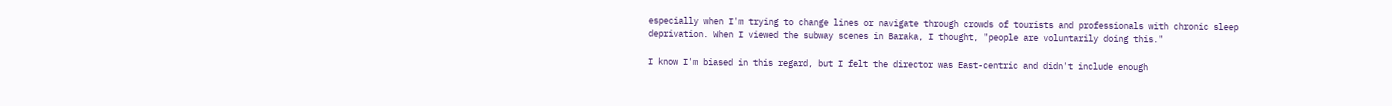especially when I'm trying to change lines or navigate through crowds of tourists and professionals with chronic sleep deprivation. When I viewed the subway scenes in Baraka, I thought, "people are voluntarily doing this."

I know I'm biased in this regard, but I felt the director was East-centric and didn't include enough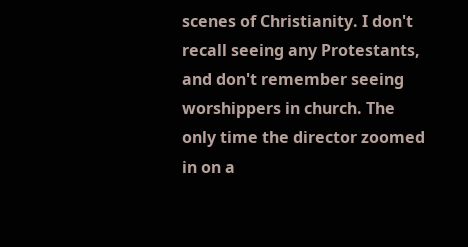scenes of Christianity. I don't recall seeing any Protestants, and don't remember seeing worshippers in church. The only time the director zoomed in on a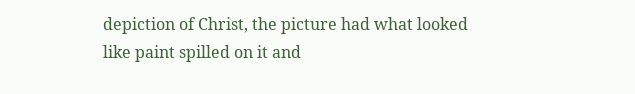depiction of Christ, the picture had what looked like paint spilled on it and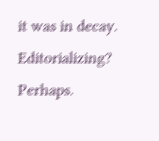it was in decay. Editorializing? Perhaps.